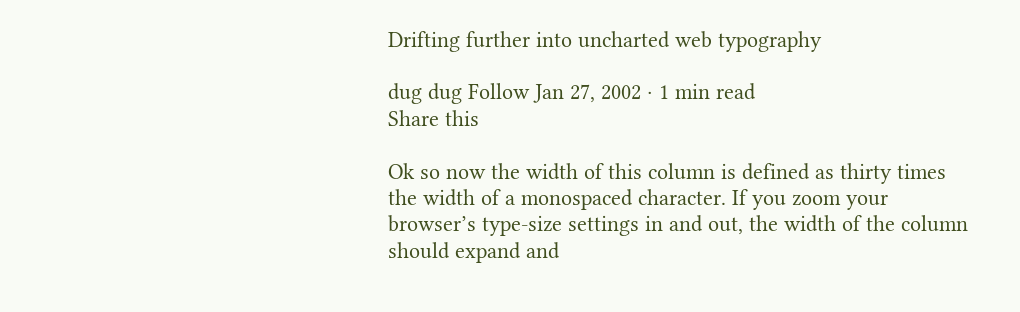Drifting further into uncharted web typography

dug dug Follow Jan 27, 2002 · 1 min read
Share this

Ok so now the width of this column is defined as thirty times the width of a monospaced character. If you zoom your browser’s type-size settings in and out, the width of the column should expand and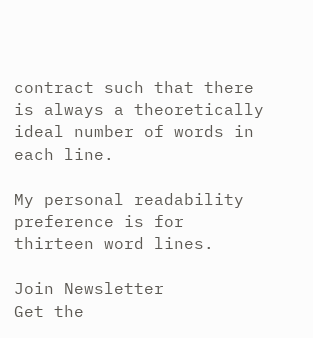contract such that there is always a theoretically ideal number of words in each line.

My personal readability preference is for thirteen word lines.

Join Newsletter
Get the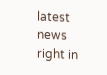latest news right in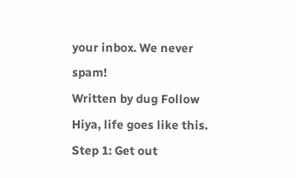your inbox. We never spam!
Written by dug Follow
Hiya, life goes like this. Step 1: Get out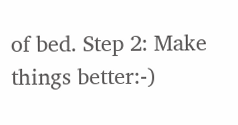of bed. Step 2: Make things better:-)